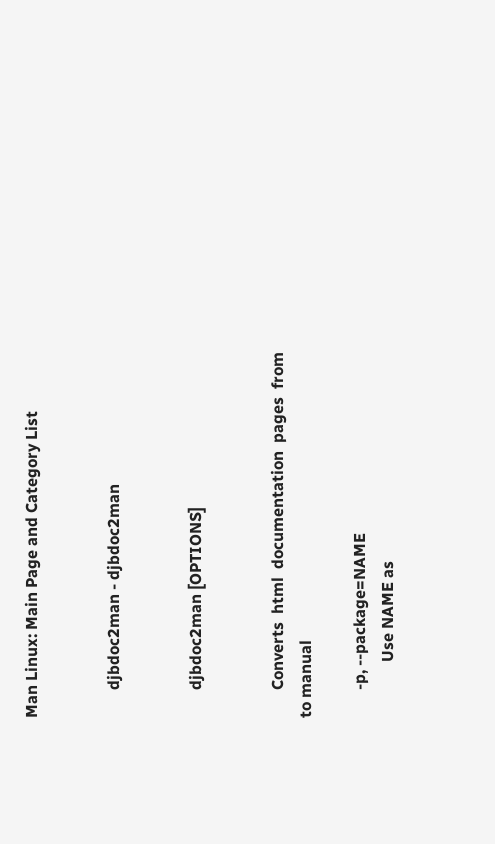Man Linux: Main Page and Category List


       djbdoc2man - djbdoc2man


       djbdoc2man [OPTIONS]


       Converts  html  documentation  pages  from  to manual

       -p, --package=NAME
              Use NAME as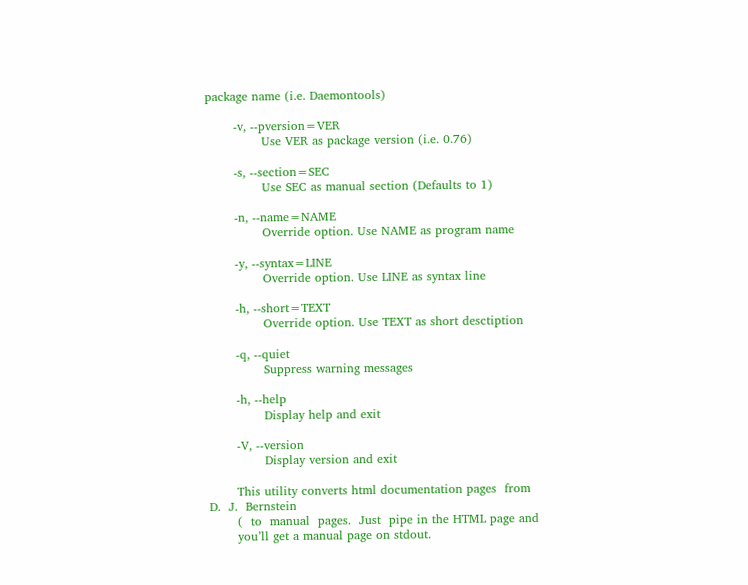package name (i.e. Daemontools)

       -v, --pversion=VER
              Use VER as package version (i.e. 0.76)

       -s, --section=SEC
              Use SEC as manual section (Defaults to 1)

       -n, --name=NAME
              Override option. Use NAME as program name

       -y, --syntax=LINE
              Override option. Use LINE as syntax line

       -h, --short=TEXT
              Override option. Use TEXT as short desctiption

       -q, --quiet
              Suppress warning messages

       -h, --help
              Display help and exit

       -V, --version
              Display version and exit

       This utility converts html documentation pages  from  D.  J.  Bernstein
       (  to  manual  pages.  Just  pipe in the HTML page and
       you’ll get a manual page on stdout.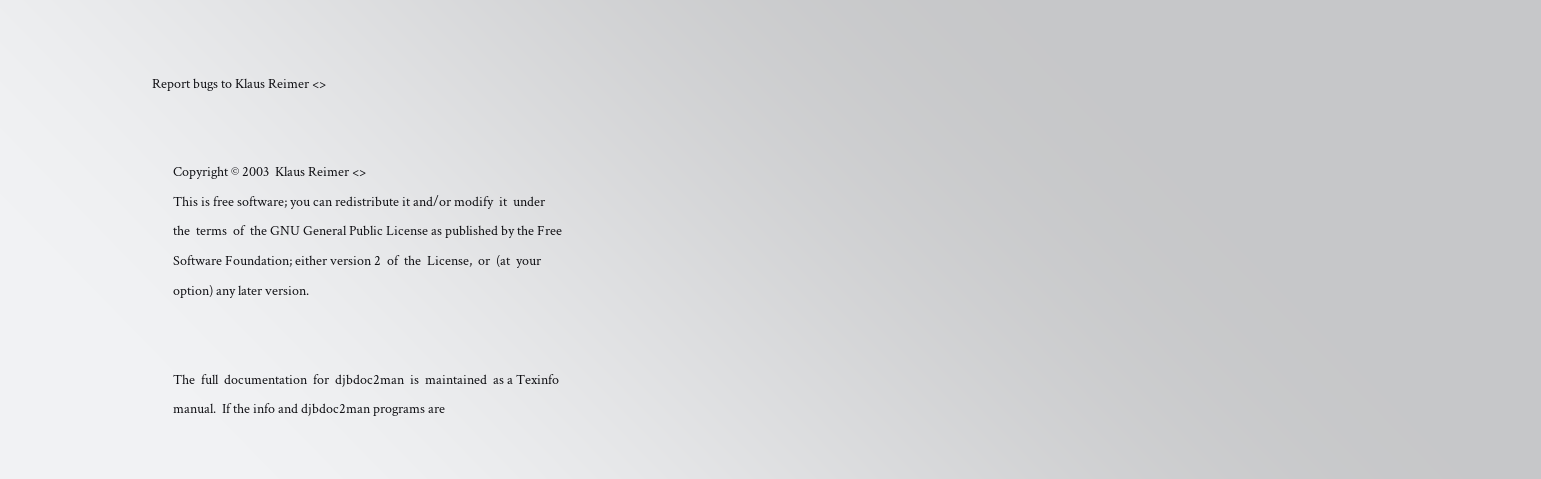Report bugs to Klaus Reimer <>


       Copyright © 2003  Klaus Reimer <>
       This is free software; you can redistribute it and/or modify  it  under
       the  terms  of  the GNU General Public License as published by the Free
       Software Foundation; either version 2  of  the  License,  or  (at  your
       option) any later version.


       The  full  documentation  for  djbdoc2man  is  maintained  as a Texinfo
       manual.  If the info and djbdoc2man programs are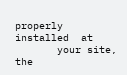properly installed  at
       your site, the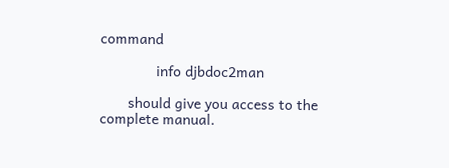command

              info djbdoc2man

       should give you access to the complete manual.